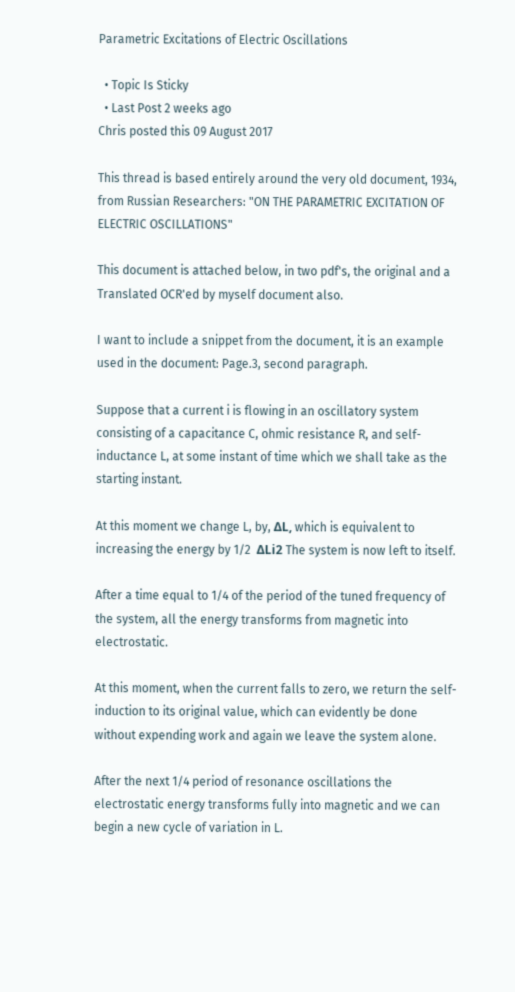Parametric Excitations of Electric Oscillations

  • Topic Is Sticky
  • Last Post 2 weeks ago
Chris posted this 09 August 2017

This thread is based entirely around the very old document, 1934, from Russian Researchers: "ON THE PARAMETRIC EXCITATION OF ELECTRIC OSCILLATIONS"

This document is attached below, in two pdf's, the original and a Translated OCR'ed by myself document also.

I want to include a snippet from the document, it is an example used in the document: Page.3, second paragraph.

Suppose that a current i is flowing in an oscillatory system consisting of a capacitance C, ohmic resistance R, and self-inductance L, at some instant of time which we shall take as the starting instant.

At this moment we change L, by, ΔL, which is equivalent to increasing the energy by 1/2  ΔLi2 The system is now left to itself.

After a time equal to 1/4 of the period of the tuned frequency of the system, all the energy transforms from magnetic into electrostatic.

At this moment, when the current falls to zero, we return the self-induction to its original value, which can evidently be done without expending work and again we leave the system alone.

After the next 1/4 period of resonance oscillations the electrostatic energy transforms fully into magnetic and we can begin a new cycle of variation in L.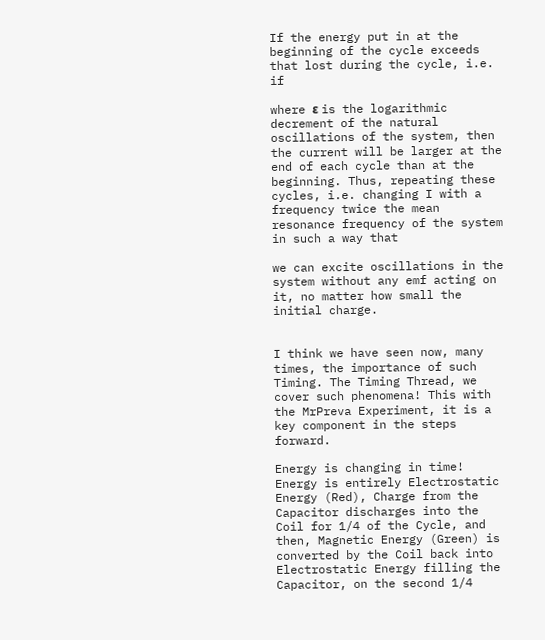If the energy put in at the beginning of the cycle exceeds that lost during the cycle, i.e. if

where ε is the logarithmic decrement of the natural oscillations of the system, then the current will be larger at the end of each cycle than at the beginning. Thus, repeating these cycles, i.e. changing I with a frequency twice the mean resonance frequency of the system in such a way that

we can excite oscillations in the system without any emf acting on it, no matter how small the initial charge.


I think we have seen now, many times, the importance of such Timing. The Timing Thread, we cover such phenomena! This with the MrPreva Experiment, it is a key component in the steps forward.

Energy is changing in time! Energy is entirely Electrostatic Energy (Red), Charge from the Capacitor discharges into the Coil for 1/4 of the Cycle, and then, Magnetic Energy (Green) is converted by the Coil back into Electrostatic Energy filling the Capacitor, on the second 1/4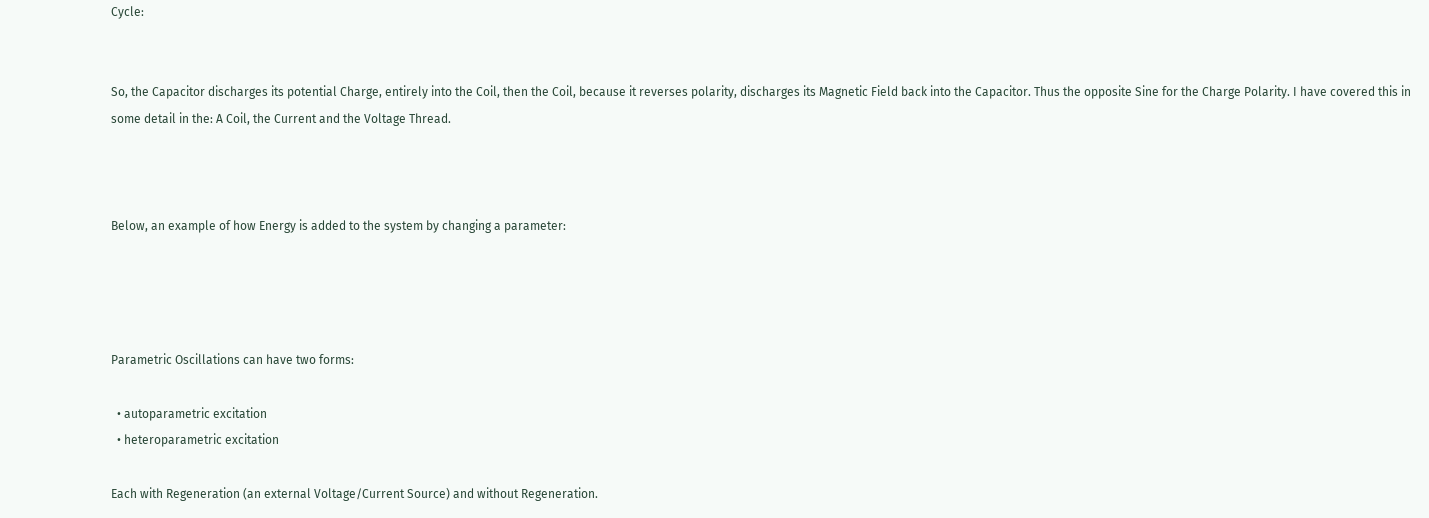Cycle:


So, the Capacitor discharges its potential Charge, entirely into the Coil, then the Coil, because it reverses polarity, discharges its Magnetic Field back into the Capacitor. Thus the opposite Sine for the Charge Polarity. I have covered this in some detail in the: A Coil, the Current and the Voltage Thread.



Below, an example of how Energy is added to the system by changing a parameter:




Parametric Oscillations can have two forms:

  • autoparametric excitation
  • heteroparametric excitation

Each with Regeneration (an external Voltage/Current Source) and without Regeneration.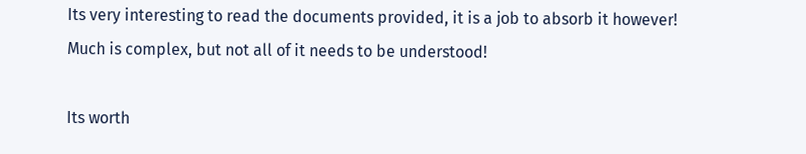Its very interesting to read the documents provided, it is a job to absorb it however! Much is complex, but not all of it needs to be understood!

Its worth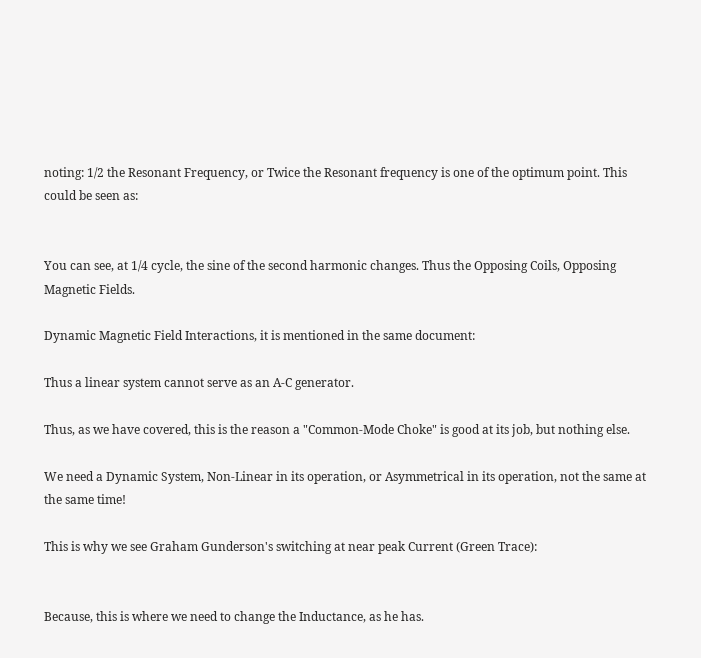noting: 1/2 the Resonant Frequency, or Twice the Resonant frequency is one of the optimum point. This could be seen as:


You can see, at 1/4 cycle, the sine of the second harmonic changes. Thus the Opposing Coils, Opposing Magnetic Fields.

Dynamic Magnetic Field Interactions, it is mentioned in the same document:

Thus a linear system cannot serve as an A-C generator.

Thus, as we have covered, this is the reason a "Common-Mode Choke" is good at its job, but nothing else.

We need a Dynamic System, Non-Linear in its operation, or Asymmetrical in its operation, not the same at the same time!

This is why we see Graham Gunderson's switching at near peak Current (Green Trace):


Because, this is where we need to change the Inductance, as he has.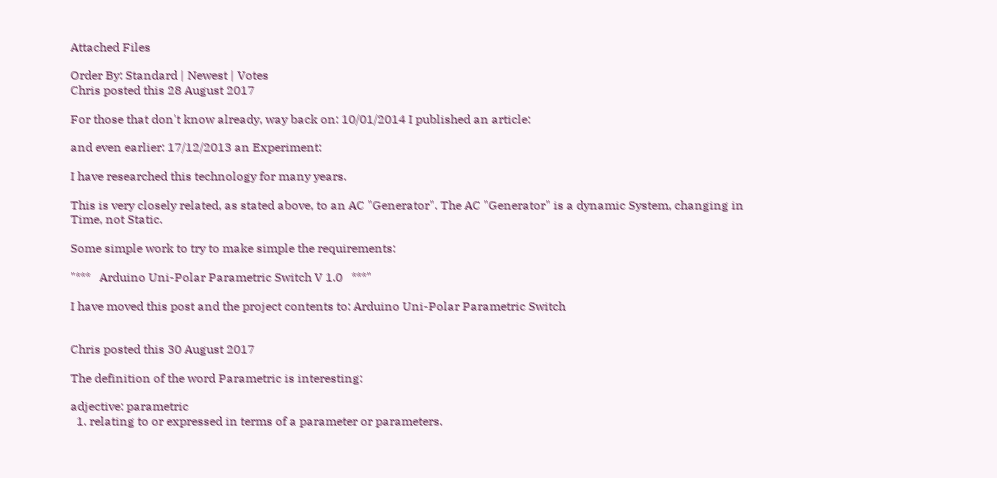Attached Files

Order By: Standard | Newest | Votes
Chris posted this 28 August 2017

For those that don't know already, way back on: 10/01/2014 I published an article:

and even earlier: 17/12/2013 an Experiment:

I have researched this technology for many years.

This is very closely related, as stated above, to an AC "Generator". The AC "Generator" is a dynamic System, changing in Time, not Static.

Some simple work to try to make simple the requirements:

"***   Arduino Uni-Polar Parametric Switch V 1.0   ***"

I have moved this post and the project contents to: Arduino Uni-Polar Parametric Switch


Chris posted this 30 August 2017

The definition of the word Parametric is interesting:

adjective: parametric
  1. relating to or expressed in terms of a parameter or parameters.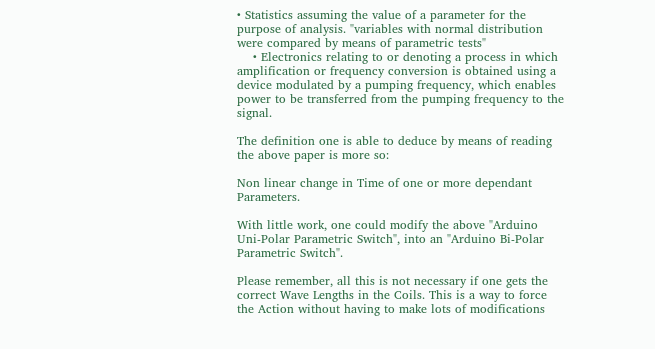• Statistics assuming the value of a parameter for the purpose of analysis. "variables with normal distribution were compared by means of parametric tests"
    • Electronics relating to or denoting a process in which amplification or frequency conversion is obtained using a device modulated by a pumping frequency, which enables power to be transferred from the pumping frequency to the signal.

The definition one is able to deduce by means of reading the above paper is more so:

Non linear change in Time of one or more dependant Parameters.

With little work, one could modify the above "Arduino Uni-Polar Parametric Switch", into an "Arduino Bi-Polar Parametric Switch".

Please remember, all this is not necessary if one gets the correct Wave Lengths in the Coils. This is a way to force the Action without having to make lots of modifications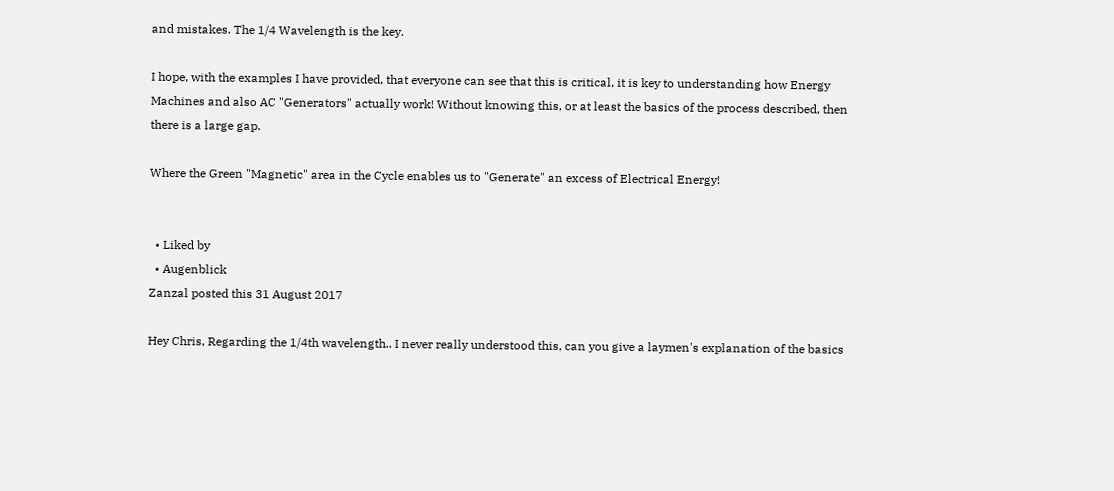and mistakes. The 1/4 Wavelength is the key.

I hope, with the examples I have provided, that everyone can see that this is critical, it is key to understanding how Energy Machines and also AC "Generators" actually work! Without knowing this, or at least the basics of the process described, then there is a large gap.

Where the Green "Magnetic" area in the Cycle enables us to "Generate" an excess of Electrical Energy!


  • Liked by
  • Augenblick
Zanzal posted this 31 August 2017

Hey Chris, Regarding the 1/4th wavelength.. I never really understood this, can you give a laymen's explanation of the basics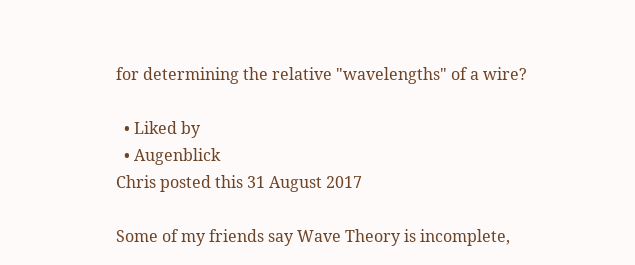for determining the relative "wavelengths" of a wire?

  • Liked by
  • Augenblick
Chris posted this 31 August 2017

Some of my friends say Wave Theory is incomplete,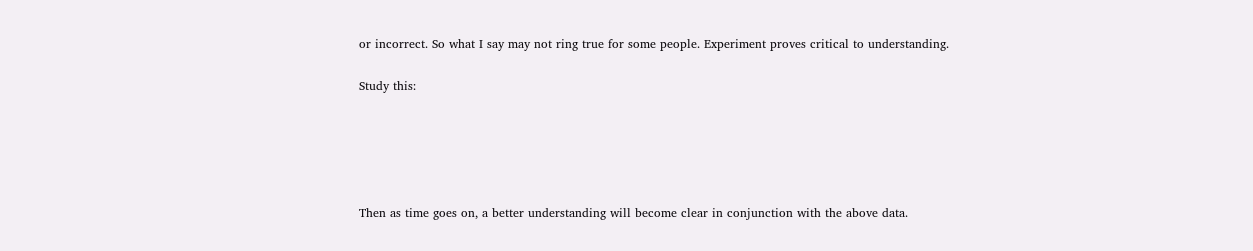or incorrect. So what I say may not ring true for some people. Experiment proves critical to understanding.

Study this:





Then as time goes on, a better understanding will become clear in conjunction with the above data.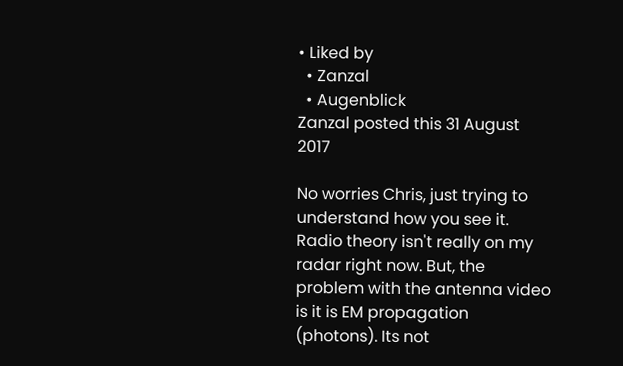• Liked by
  • Zanzal
  • Augenblick
Zanzal posted this 31 August 2017

No worries Chris, just trying to understand how you see it. Radio theory isn't really on my radar right now. But, the problem with the antenna video is it is EM propagation (photons). Its not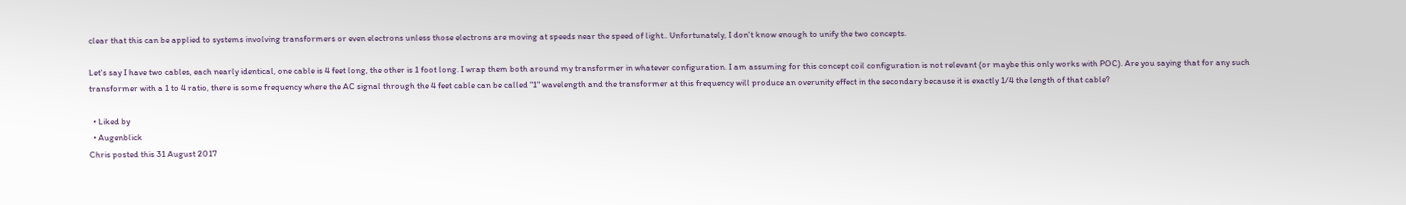clear that this can be applied to systems involving transformers or even electrons unless those electrons are moving at speeds near the speed of light.. Unfortunately, I don't know enough to unify the two concepts.

Let's say I have two cables, each nearly identical, one cable is 4 feet long, the other is 1 foot long. I wrap them both around my transformer in whatever configuration. I am assuming for this concept coil configuration is not relevant (or maybe this only works with POC). Are you saying that for any such transformer with a 1 to 4 ratio, there is some frequency where the AC signal through the 4 feet cable can be called "1" wavelength and the transformer at this frequency will produce an overunity effect in the secondary because it is exactly 1/4 the length of that cable?

  • Liked by
  • Augenblick
Chris posted this 31 August 2017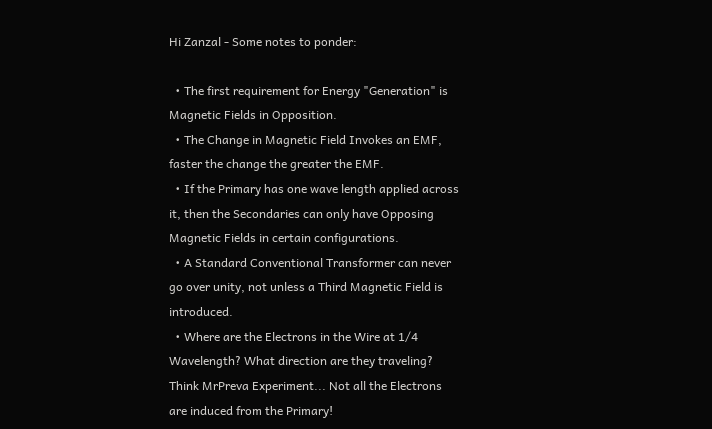Hi Zanzal - Some notes to ponder:

  • The first requirement for Energy "Generation" is Magnetic Fields in Opposition.
  • The Change in Magnetic Field Invokes an EMF, faster the change the greater the EMF.
  • If the Primary has one wave length applied across it, then the Secondaries can only have Opposing Magnetic Fields in certain configurations.
  • A Standard Conventional Transformer can never go over unity, not unless a Third Magnetic Field is introduced.
  • Where are the Electrons in the Wire at 1/4 Wavelength? What direction are they traveling? Think MrPreva Experiment... Not all the Electrons are induced from the Primary!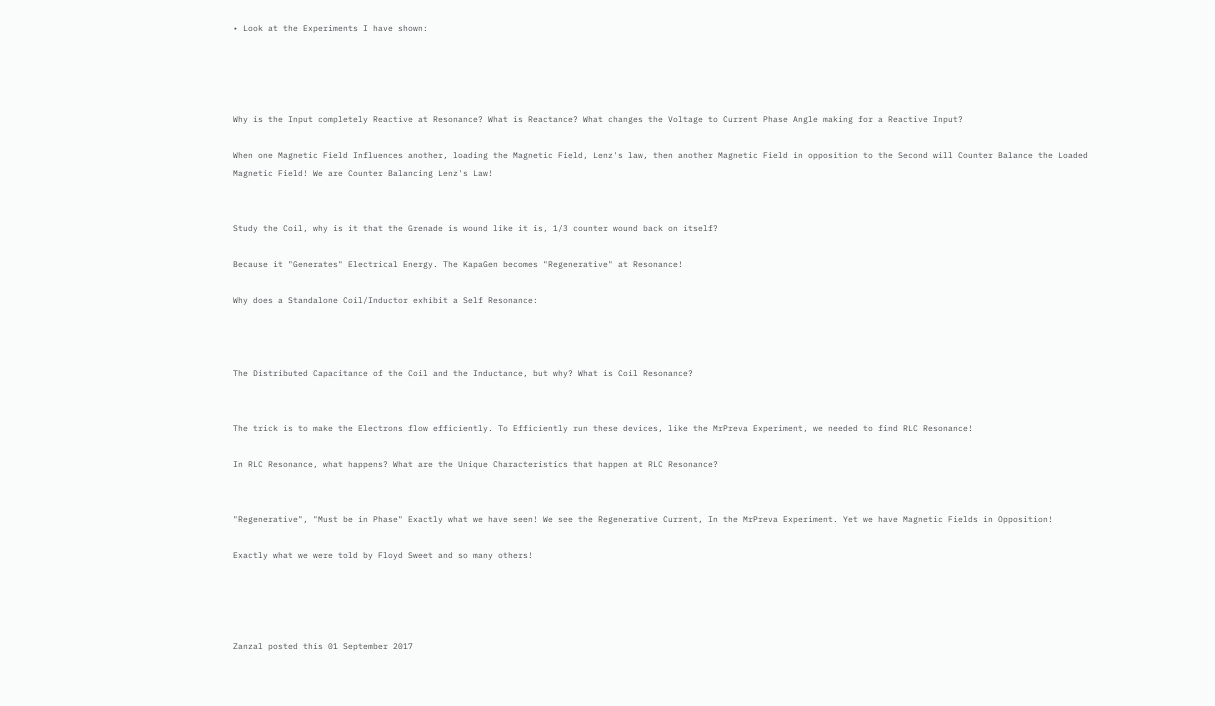• Look at the Experiments I have shown:




Why is the Input completely Reactive at Resonance? What is Reactance? What changes the Voltage to Current Phase Angle making for a Reactive Input?

When one Magnetic Field Influences another, loading the Magnetic Field, Lenz's law, then another Magnetic Field in opposition to the Second will Counter Balance the Loaded Magnetic Field! We are Counter Balancing Lenz's Law!


Study the Coil, why is it that the Grenade is wound like it is, 1/3 counter wound back on itself?

Because it "Generates" Electrical Energy. The KapaGen becomes "Regenerative" at Resonance!

Why does a Standalone Coil/Inductor exhibit a Self Resonance:



The Distributed Capacitance of the Coil and the Inductance, but why? What is Coil Resonance?


The trick is to make the Electrons flow efficiently. To Efficiently run these devices, like the MrPreva Experiment, we needed to find RLC Resonance!

In RLC Resonance, what happens? What are the Unique Characteristics that happen at RLC Resonance?


"Regenerative", "Must be in Phase" Exactly what we have seen! We see the Regenerative Current, In the MrPreva Experiment. Yet we have Magnetic Fields in Opposition!

Exactly what we were told by Floyd Sweet and so many others!




Zanzal posted this 01 September 2017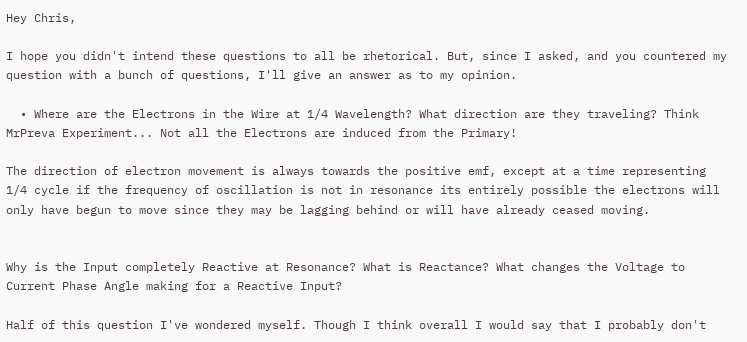Hey Chris,

I hope you didn't intend these questions to all be rhetorical. But, since I asked, and you countered my question with a bunch of questions, I'll give an answer as to my opinion.

  • Where are the Electrons in the Wire at 1/4 Wavelength? What direction are they traveling? Think MrPreva Experiment... Not all the Electrons are induced from the Primary!

The direction of electron movement is always towards the positive emf, except at a time representing 1/4 cycle if the frequency of oscillation is not in resonance its entirely possible the electrons will only have begun to move since they may be lagging behind or will have already ceased moving.


Why is the Input completely Reactive at Resonance? What is Reactance? What changes the Voltage to Current Phase Angle making for a Reactive Input?

Half of this question I've wondered myself. Though I think overall I would say that I probably don't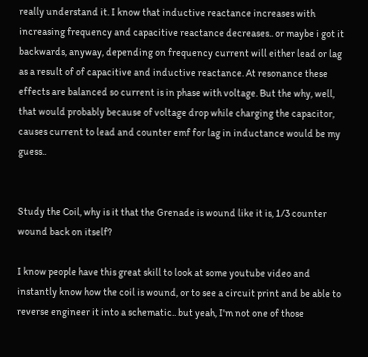really understand it. I know that inductive reactance increases with increasing frequency and capacitive reactance decreases.. or maybe i got it backwards, anyway, depending on frequency current will either lead or lag as a result of of capacitive and inductive reactance. At resonance these effects are balanced so current is in phase with voltage. But the why, well, that would probably because of voltage drop while charging the capacitor, causes current to lead and counter emf for lag in inductance would be my guess..


Study the Coil, why is it that the Grenade is wound like it is, 1/3 counter wound back on itself?

I know people have this great skill to look at some youtube video and instantly know how the coil is wound, or to see a circuit print and be able to reverse engineer it into a schematic.. but yeah, I'm not one of those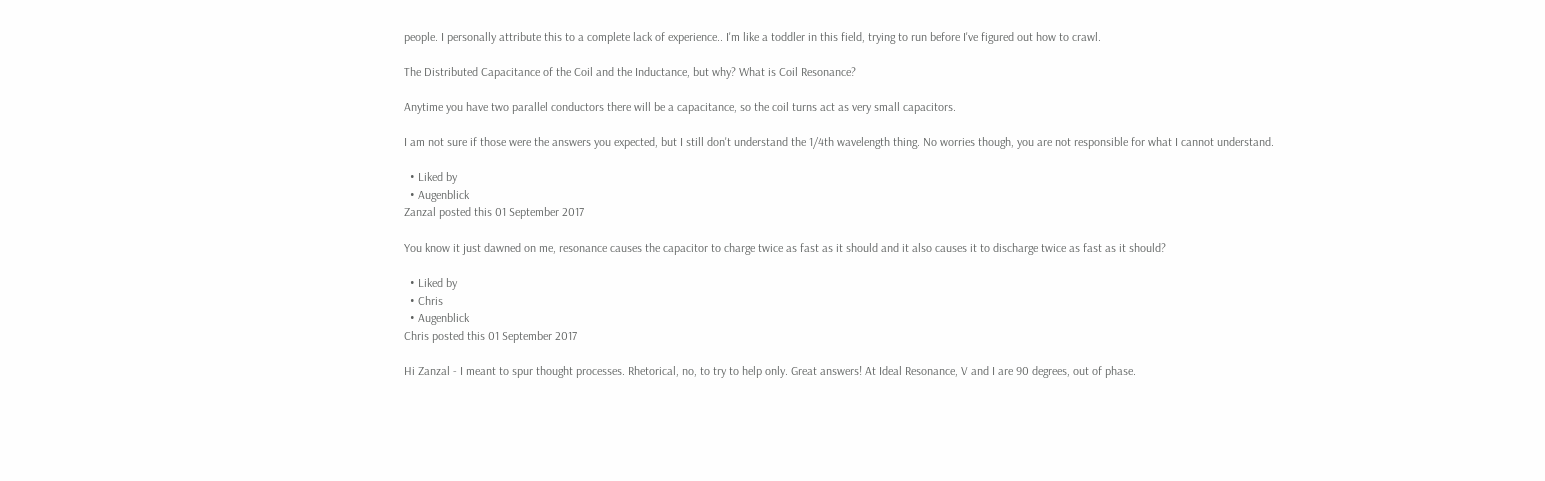people. I personally attribute this to a complete lack of experience.. I'm like a toddler in this field, trying to run before I've figured out how to crawl.

The Distributed Capacitance of the Coil and the Inductance, but why? What is Coil Resonance?

Anytime you have two parallel conductors there will be a capacitance, so the coil turns act as very small capacitors.

I am not sure if those were the answers you expected, but I still don't understand the 1/4th wavelength thing. No worries though, you are not responsible for what I cannot understand.

  • Liked by
  • Augenblick
Zanzal posted this 01 September 2017

You know it just dawned on me, resonance causes the capacitor to charge twice as fast as it should and it also causes it to discharge twice as fast as it should?

  • Liked by
  • Chris
  • Augenblick
Chris posted this 01 September 2017

Hi Zanzal - I meant to spur thought processes. Rhetorical, no, to try to help only. Great answers! At Ideal Resonance, V and I are 90 degrees, out of phase.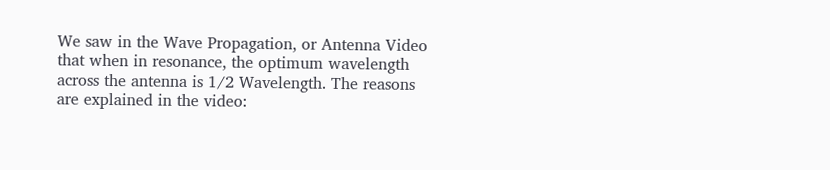We saw in the Wave Propagation, or Antenna Video that when in resonance, the optimum wavelength across the antenna is 1/2 Wavelength. The reasons are explained in the video: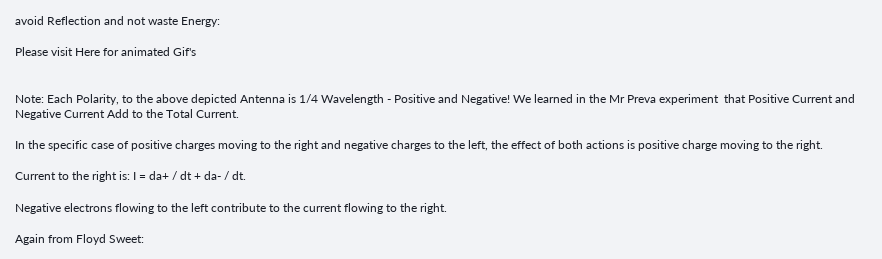avoid Reflection and not waste Energy:

Please visit Here for animated Gif's


Note: Each Polarity, to the above depicted Antenna is 1/4 Wavelength - Positive and Negative! We learned in the Mr Preva experiment  that Positive Current and Negative Current Add to the Total Current.

In the specific case of positive charges moving to the right and negative charges to the left, the effect of both actions is positive charge moving to the right.

Current to the right is: I = da+ / dt + da- / dt.

Negative electrons flowing to the left contribute to the current flowing to the right.

Again from Floyd Sweet: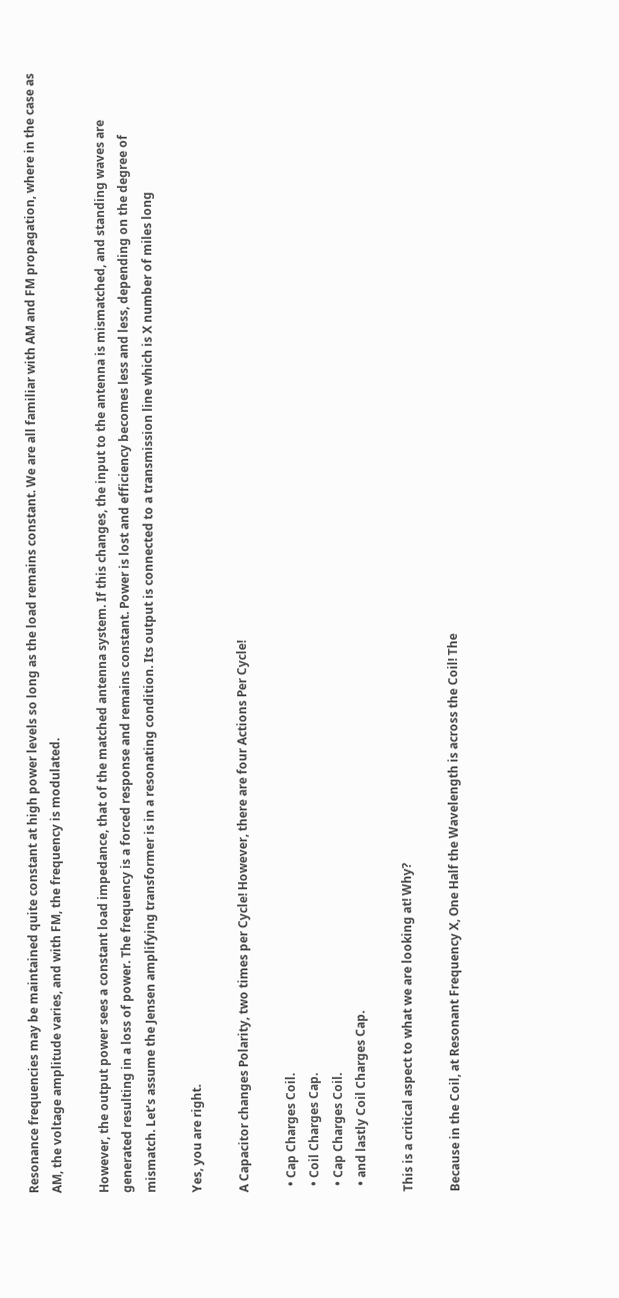Resonance frequencies may be maintained quite constant at high power levels so long as the load remains constant. We are all familiar with AM and FM propagation, where in the case as AM, the voltage amplitude varies, and with FM, the frequency is modulated.

However, the output power sees a constant load impedance, that of the matched antenna system. If this changes, the input to the antenna is mismatched, and standing waves are generated resulting in a loss of power. The frequency is a forced response and remains constant. Power is lost and efficiency becomes less and less, depending on the degree of mismatch. Let’s assume the Jensen amplifying transformer is in a resonating condition. Its output is connected to a transmission line which is X number of miles long

Yes, you are right.

A Capacitor changes Polarity, two times per Cycle! However, there are four Actions Per Cycle!

  • Cap Charges Coil.
  • Coil Charges Cap.
  • Cap Charges Coil.
  • and lastly Coil Charges Cap.

This is a critical aspect to what we are looking at! Why?

Because in the Coil, at Resonant Frequency X, One Half the Wavelength is across the Coil! The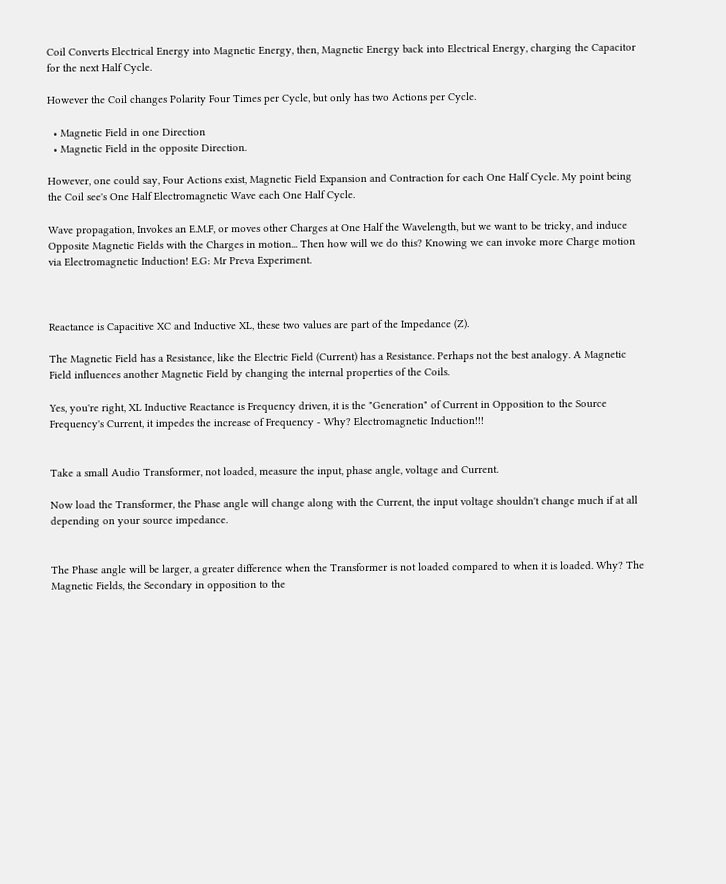Coil Converts Electrical Energy into Magnetic Energy, then, Magnetic Energy back into Electrical Energy, charging the Capacitor for the next Half Cycle.

However the Coil changes Polarity Four Times per Cycle, but only has two Actions per Cycle.

  • Magnetic Field in one Direction
  • Magnetic Field in the opposite Direction.

However, one could say, Four Actions exist, Magnetic Field Expansion and Contraction for each One Half Cycle. My point being the Coil see's One Half Electromagnetic Wave each One Half Cycle.

Wave propagation, Invokes an E.M.F, or moves other Charges at One Half the Wavelength, but we want to be tricky, and induce Opposite Magnetic Fields with the Charges in motion... Then how will we do this? Knowing we can invoke more Charge motion via Electromagnetic Induction! E.G: Mr Preva Experiment.



Reactance is Capacitive XC and Inductive XL, these two values are part of the Impedance (Z).

The Magnetic Field has a Resistance, like the Electric Field (Current) has a Resistance. Perhaps not the best analogy. A Magnetic Field influences another Magnetic Field by changing the internal properties of the Coils.

Yes, you're right, XL Inductive Reactance is Frequency driven, it is the "Generation" of Current in Opposition to the Source Frequency's Current, it impedes the increase of Frequency - Why? Electromagnetic Induction!!!


Take a small Audio Transformer, not loaded, measure the input, phase angle, voltage and Current.

Now load the Transformer, the Phase angle will change along with the Current, the input voltage shouldn't change much if at all depending on your source impedance.


The Phase angle will be larger, a greater difference when the Transformer is not loaded compared to when it is loaded. Why? The Magnetic Fields, the Secondary in opposition to the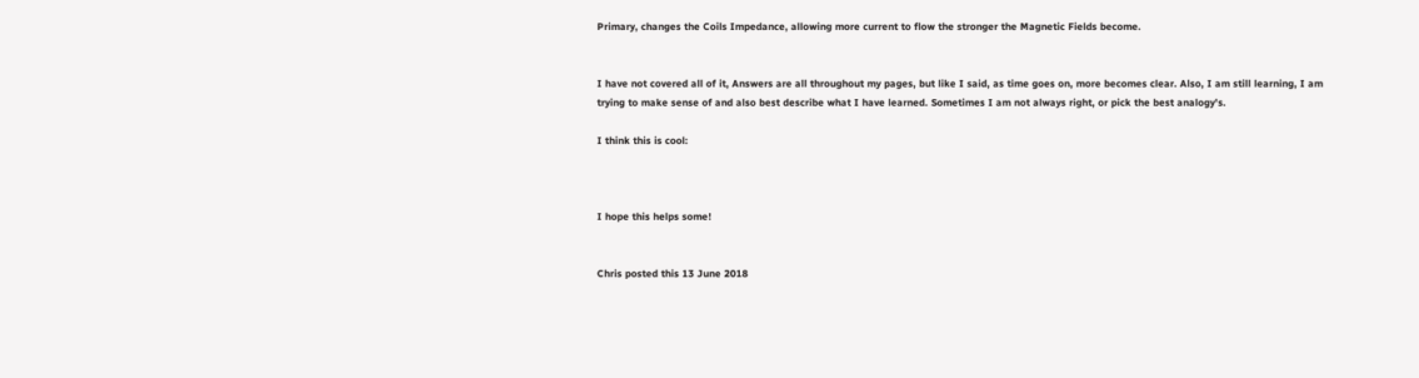Primary, changes the Coils Impedance, allowing more current to flow the stronger the Magnetic Fields become.


I have not covered all of it, Answers are all throughout my pages, but like I said, as time goes on, more becomes clear. Also, I am still learning, I am trying to make sense of and also best describe what I have learned. Sometimes I am not always right, or pick the best analogy's.

I think this is cool:



I hope this helps some!


Chris posted this 13 June 2018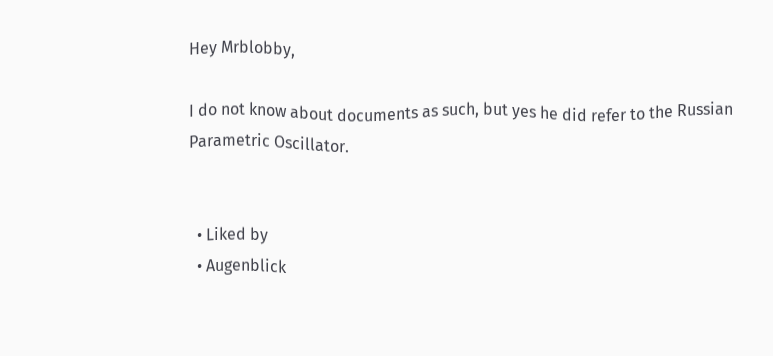Hey Mrblobby,

I do not know about documents as such, but yes he did refer to the Russian Parametric Oscillator.


  • Liked by
  • Augenblick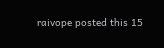raivope posted this 15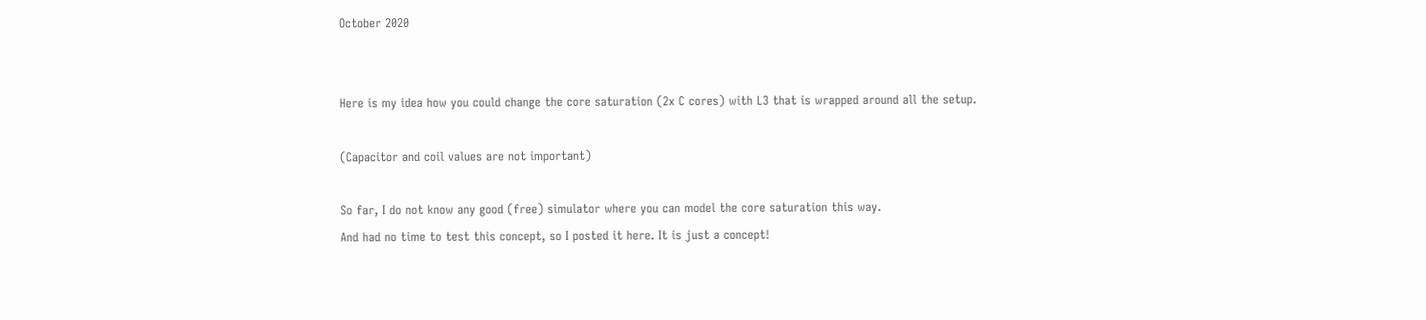October 2020


Here is my idea how you could change the core saturation (2x C cores) with L3 that is wrapped around all the setup.

(Capacitor and coil values are not important)

So far, I do not know any good (free) simulator where you can model the core saturation this way.
And had no time to test this concept, so I posted it here. It is just a concept!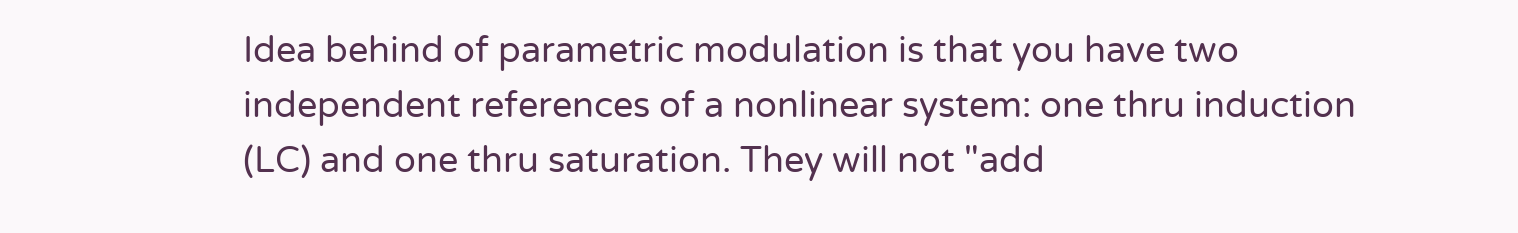Idea behind of parametric modulation is that you have two independent references of a nonlinear system: one thru induction (LC) and one thru saturation. They will not "add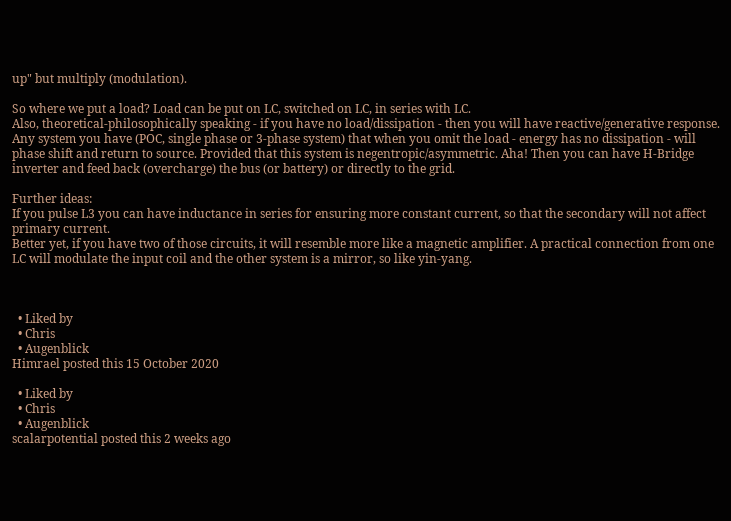up" but multiply (modulation).

So where we put a load? Load can be put on LC, switched on LC, in series with LC.
Also, theoretical-philosophically speaking - if you have no load/dissipation - then you will have reactive/generative response. Any system you have (POC, single phase or 3-phase system) that when you omit the load - energy has no dissipation - will phase shift and return to source. Provided that this system is negentropic/asymmetric. Aha! Then you can have H-Bridge inverter and feed back (overcharge) the bus (or battery) or directly to the grid.

Further ideas:
If you pulse L3 you can have inductance in series for ensuring more constant current, so that the secondary will not affect primary current.
Better yet, if you have two of those circuits, it will resemble more like a magnetic amplifier. A practical connection from one LC will modulate the input coil and the other system is a mirror, so like yin-yang.



  • Liked by
  • Chris
  • Augenblick
Himrael posted this 15 October 2020

  • Liked by
  • Chris
  • Augenblick
scalarpotential posted this 2 weeks ago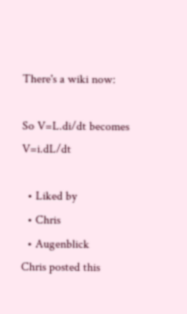There's a wiki now:

So V=L.di/dt becomes V=i.dL/dt

  • Liked by
  • Chris
  • Augenblick
Chris posted this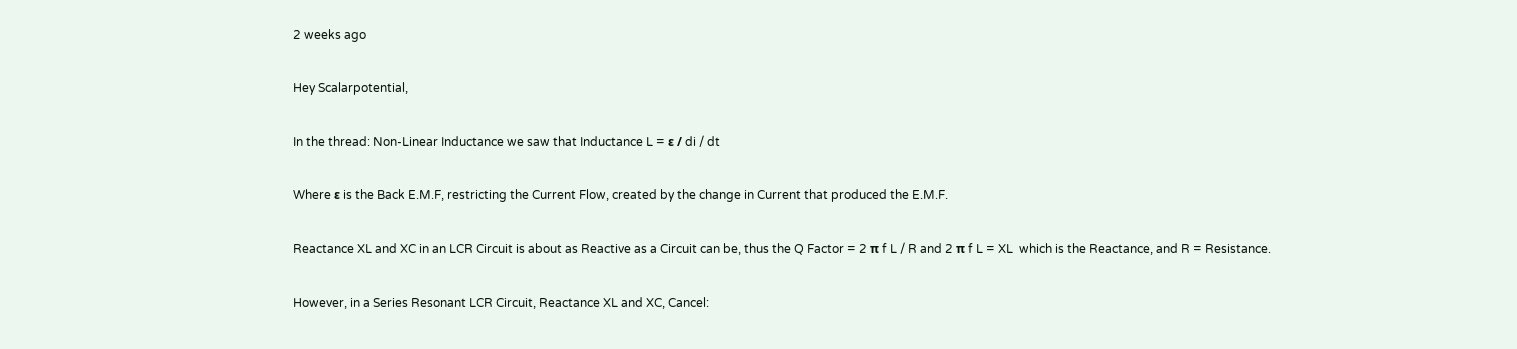2 weeks ago

Hey Scalarpotential,

In the thread: Non-Linear Inductance we saw that Inductance L = ε / di / dt

Where ε is the Back E.M.F, restricting the Current Flow, created by the change in Current that produced the E.M.F.

Reactance XL and XC in an LCR Circuit is about as Reactive as a Circuit can be, thus the Q Factor = 2 π f L / R and 2 π f L = XL  which is the Reactance, and R = Resistance.

However, in a Series Resonant LCR Circuit, Reactance XL and XC, Cancel: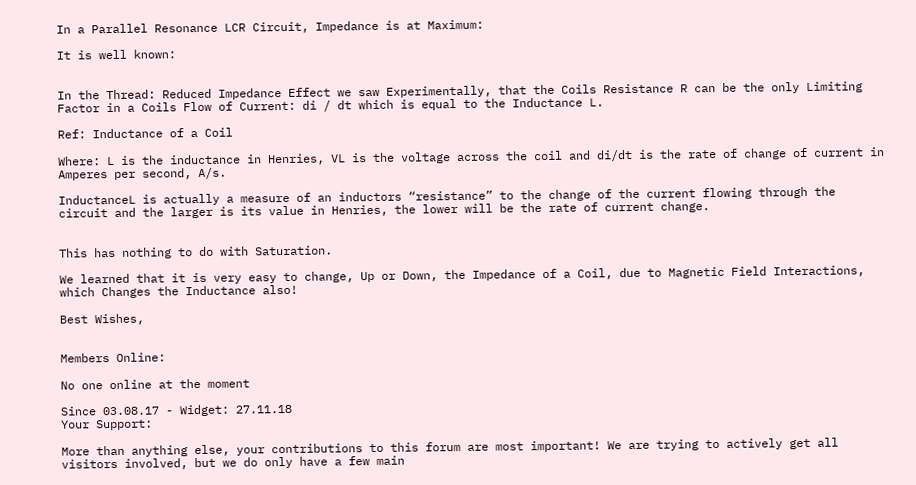In a Parallel Resonance LCR Circuit, Impedance is at Maximum:

It is well known:


In the Thread: Reduced Impedance Effect we saw Experimentally, that the Coils Resistance R can be the only Limiting Factor in a Coils Flow of Current: di / dt which is equal to the Inductance L.

Ref: Inductance of a Coil

Where: L is the inductance in Henries, VL is the voltage across the coil and di/dt is the rate of change of current in Amperes per second, A/s.

InductanceL is actually a measure of an inductors “resistance” to the change of the current flowing through the circuit and the larger is its value in Henries, the lower will be the rate of current change.


This has nothing to do with Saturation.

We learned that it is very easy to change, Up or Down, the Impedance of a Coil, due to Magnetic Field Interactions, which Changes the Inductance also!

Best Wishes,


Members Online:

No one online at the moment

Since 03.08.17 - Widget: 27.11.18
Your Support:

More than anything else, your contributions to this forum are most important! We are trying to actively get all visitors involved, but we do only have a few main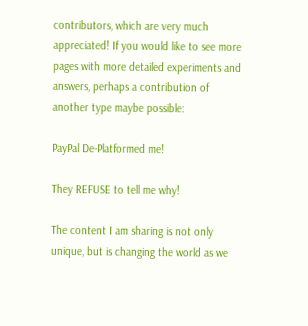contributors, which are very much appreciated! If you would like to see more pages with more detailed experiments and answers, perhaps a contribution of another type maybe possible:

PayPal De-Platformed me!

They REFUSE to tell me why!

The content I am sharing is not only unique, but is changing the world as we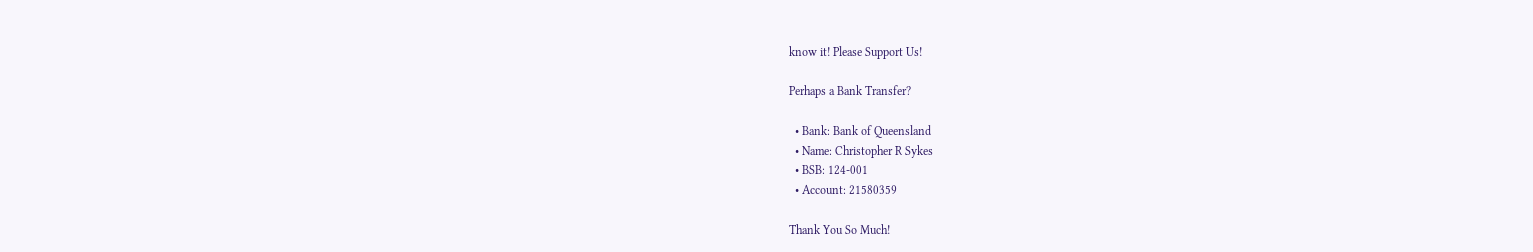know it! Please Support Us!

Perhaps a Bank Transfer?

  • Bank: Bank of Queensland
  • Name: Christopher R Sykes
  • BSB: 124-001
  • Account: 21580359

Thank You So Much!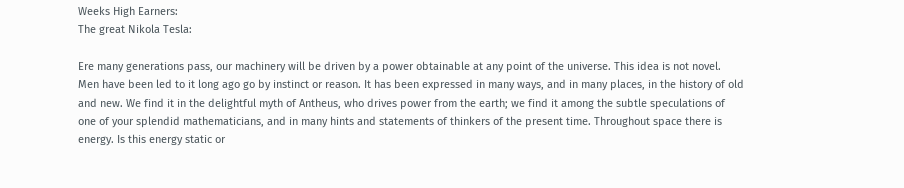Weeks High Earners:
The great Nikola Tesla:

Ere many generations pass, our machinery will be driven by a power obtainable at any point of the universe. This idea is not novel. Men have been led to it long ago go by instinct or reason. It has been expressed in many ways, and in many places, in the history of old and new. We find it in the delightful myth of Antheus, who drives power from the earth; we find it among the subtle speculations of one of your splendid mathematicians, and in many hints and statements of thinkers of the present time. Throughout space there is energy. Is this energy static or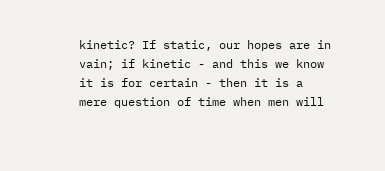kinetic? If static, our hopes are in vain; if kinetic - and this we know it is for certain - then it is a mere question of time when men will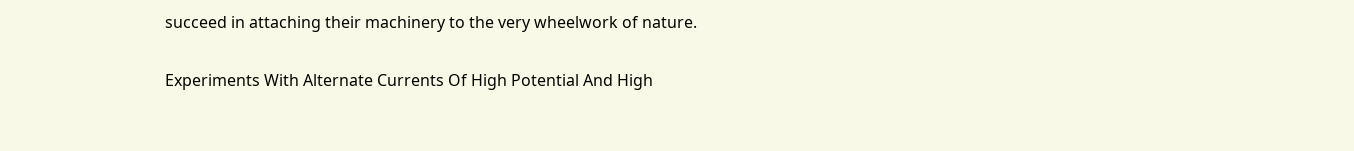succeed in attaching their machinery to the very wheelwork of nature.

Experiments With Alternate Currents Of High Potential And High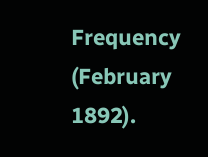Frequency (February 1892).